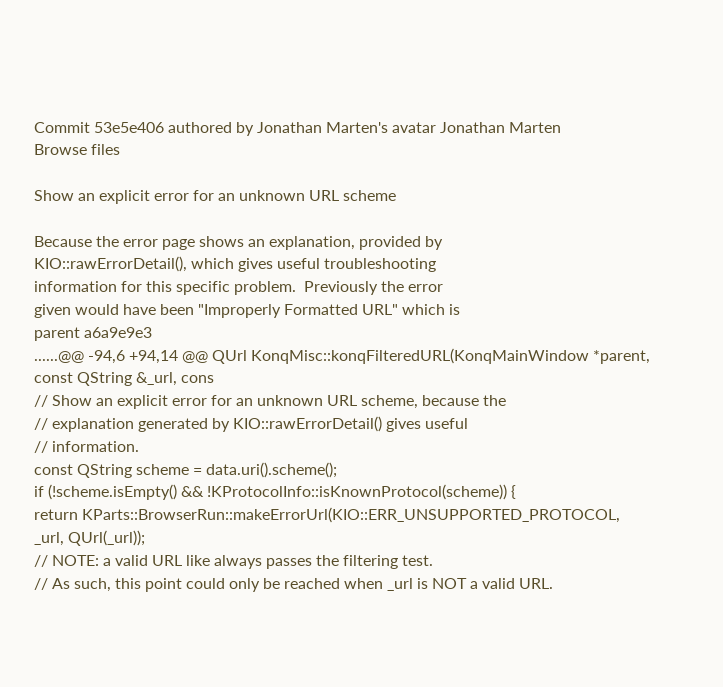Commit 53e5e406 authored by Jonathan Marten's avatar Jonathan Marten
Browse files

Show an explicit error for an unknown URL scheme

Because the error page shows an explanation, provided by
KIO::rawErrorDetail(), which gives useful troubleshooting
information for this specific problem.  Previously the error
given would have been "Improperly Formatted URL" which is
parent a6a9e9e3
......@@ -94,6 +94,14 @@ QUrl KonqMisc::konqFilteredURL(KonqMainWindow *parent, const QString &_url, cons
// Show an explicit error for an unknown URL scheme, because the
// explanation generated by KIO::rawErrorDetail() gives useful
// information.
const QString scheme = data.uri().scheme();
if (!scheme.isEmpty() && !KProtocolInfo::isKnownProtocol(scheme)) {
return KParts::BrowserRun::makeErrorUrl(KIO::ERR_UNSUPPORTED_PROTOCOL, _url, QUrl(_url));
// NOTE: a valid URL like always passes the filtering test.
// As such, this point could only be reached when _url is NOT a valid URL.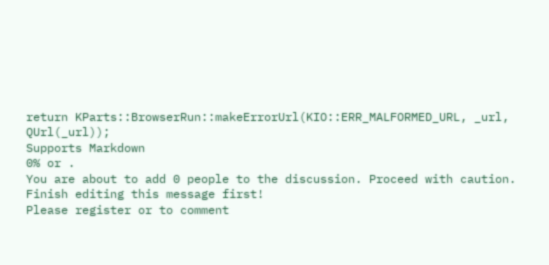return KParts::BrowserRun::makeErrorUrl(KIO::ERR_MALFORMED_URL, _url, QUrl(_url));
Supports Markdown
0% or .
You are about to add 0 people to the discussion. Proceed with caution.
Finish editing this message first!
Please register or to comment